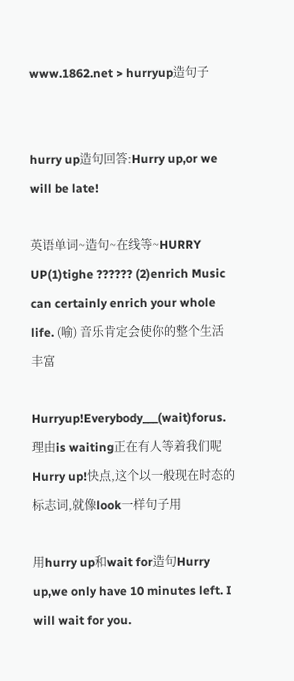www.1862.net > hurryup造句子


hurry up造句回答:Hurry up,or we will be late!

英语单词~造句~在线等~HURRY UP(1)tighe ?????? (2)enrich Music can certainly enrich your whole life. (喻) 音乐肯定会使你的整个生活丰富

Hurryup!Everybody___(wait)forus.理由is waiting正在有人等着我们呢Hurry up!快点,这个以一般现在时态的标志词,就像look一样句子用

用hurry up和wait for造句Hurry up,we only have 10 minutes left. I will wait for you.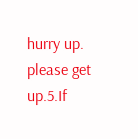hurry up. please get up.5.If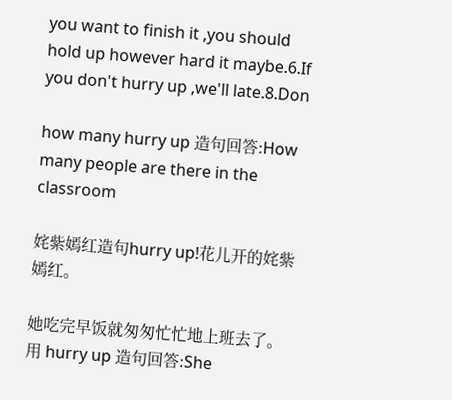you want to finish it ,you should hold up however hard it maybe.6.If you don't hurry up ,we'll late.8.Don

how many hurry up 造句回答:How many people are there in the classroom

姹紫嫣红造句hurry up!花儿开的姹紫嫣红。

她吃完早饭就匆匆忙忙地上班去了。 用 hurry up 造句回答:She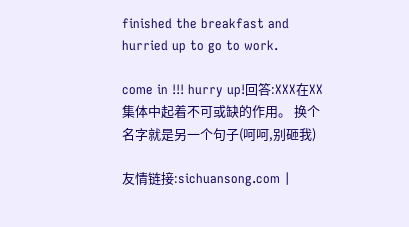finished the breakfast and hurried up to go to work.

come in !!! hurry up!回答:XXX在XX集体中起着不可或缺的作用。 换个名字就是另一个句子(呵呵,别砸我)

友情链接:sichuansong.com |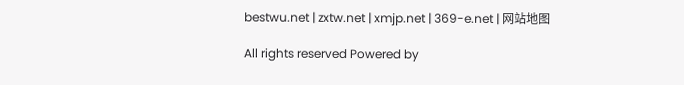bestwu.net | zxtw.net | xmjp.net | 369-e.net | 网站地图

All rights reserved Powered by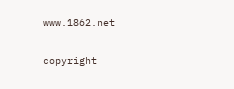www.1862.net

copyright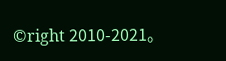©right 2010-2021。